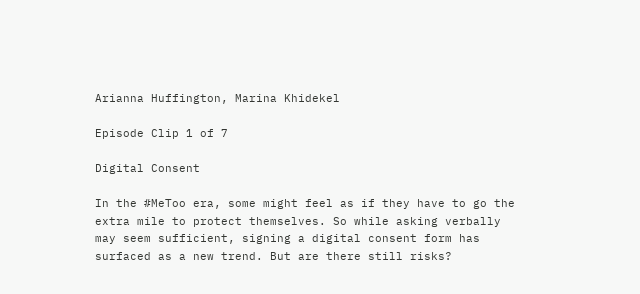Arianna Huffington, Marina Khidekel

Episode Clip 1 of 7

Digital Consent

In the #MeToo era, some might feel as if they have to go the extra mile to protect themselves. So while asking verbally may seem sufficient, signing a digital consent form has surfaced as a new trend. But are there still risks?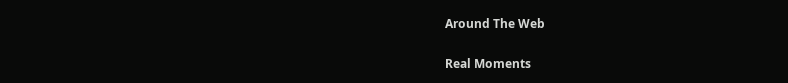Around The Web

Real Moments